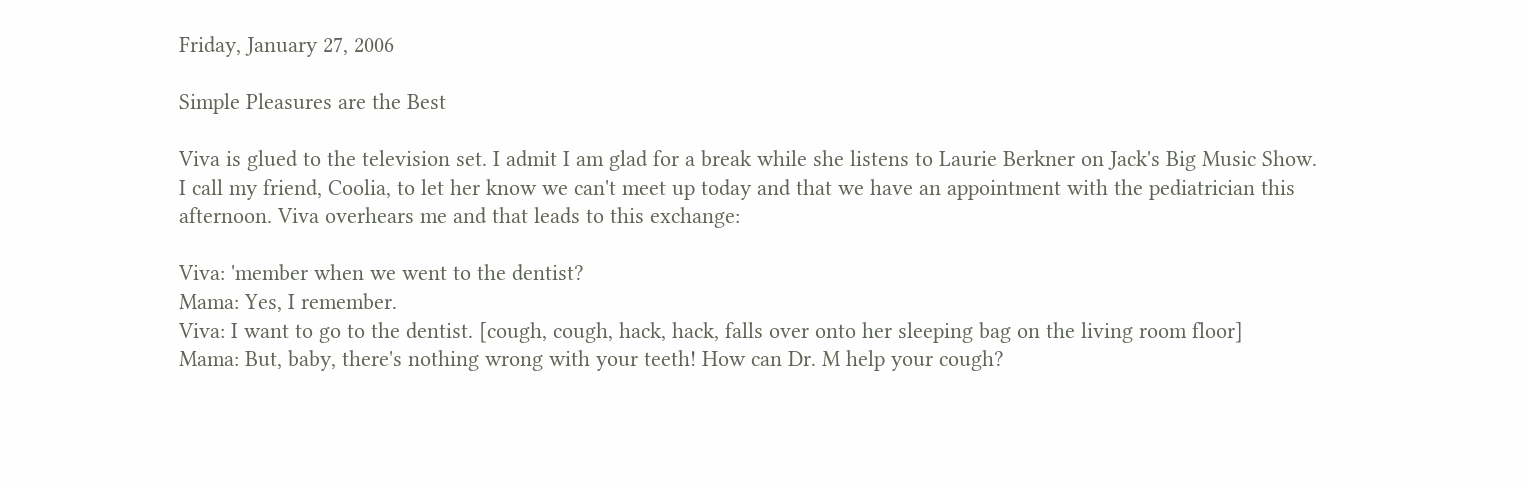Friday, January 27, 2006

Simple Pleasures are the Best

Viva is glued to the television set. I admit I am glad for a break while she listens to Laurie Berkner on Jack's Big Music Show. I call my friend, Coolia, to let her know we can't meet up today and that we have an appointment with the pediatrician this afternoon. Viva overhears me and that leads to this exchange:

Viva: 'member when we went to the dentist?
Mama: Yes, I remember.
Viva: I want to go to the dentist. [cough, cough, hack, hack, falls over onto her sleeping bag on the living room floor]
Mama: But, baby, there's nothing wrong with your teeth! How can Dr. M help your cough?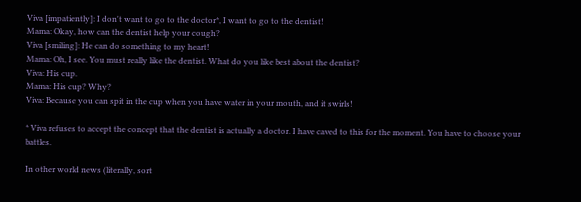Viva [impatiently]: I don't want to go to the doctor*, I want to go to the dentist!
Mama: Okay, how can the dentist help your cough?
Viva [smiling]: He can do something to my heart!
Mama: Oh, I see. You must really like the dentist. What do you like best about the dentist?
Viva: His cup.
Mama: His cup? Why?
Viva: Because you can spit in the cup when you have water in your mouth, and it swirls!

* Viva refuses to accept the concept that the dentist is actually a doctor. I have caved to this for the moment. You have to choose your battles.

In other world news (literally, sort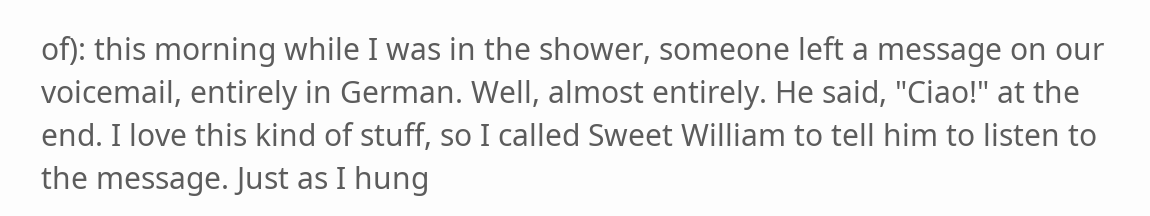of): this morning while I was in the shower, someone left a message on our voicemail, entirely in German. Well, almost entirely. He said, "Ciao!" at the end. I love this kind of stuff, so I called Sweet William to tell him to listen to the message. Just as I hung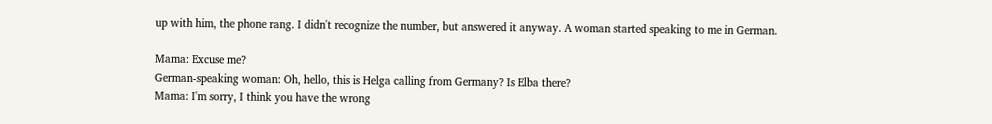up with him, the phone rang. I didn't recognize the number, but answered it anyway. A woman started speaking to me in German.

Mama: Excuse me?
German-speaking woman: Oh, hello, this is Helga calling from Germany? Is Elba there?
Mama: I'm sorry, I think you have the wrong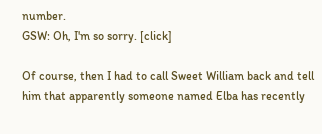number.
GSW: Oh, I'm so sorry. [click]

Of course, then I had to call Sweet William back and tell him that apparently someone named Elba has recently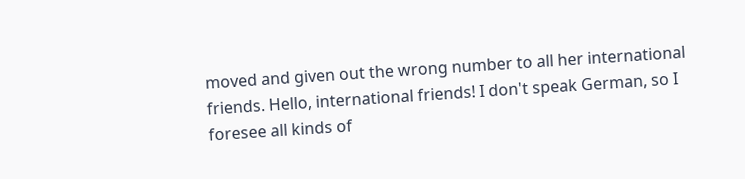moved and given out the wrong number to all her international friends. Hello, international friends! I don't speak German, so I foresee all kinds of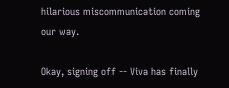hilarious miscommunication coming our way.

Okay, signing off -- Viva has finally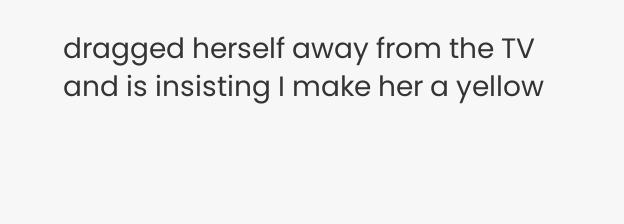dragged herself away from the TV and is insisting I make her a yellow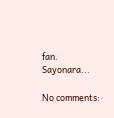fan. Sayonara...

No comments: